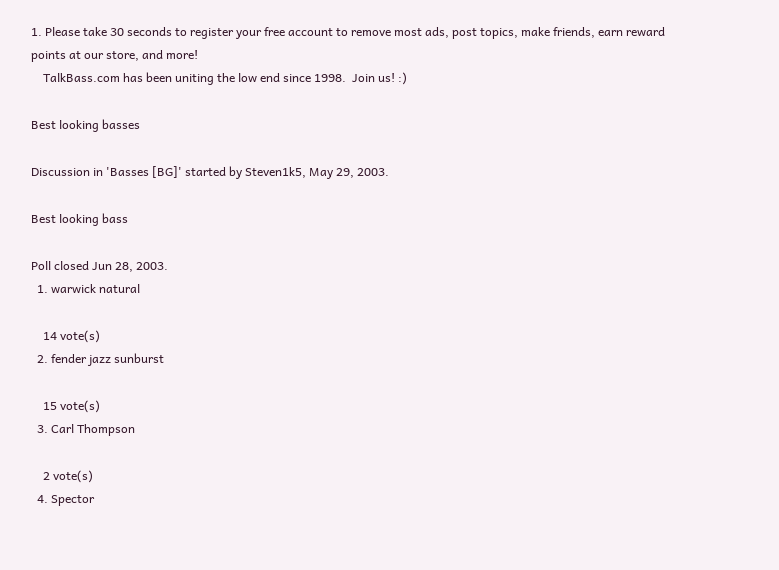1. Please take 30 seconds to register your free account to remove most ads, post topics, make friends, earn reward points at our store, and more!
    TalkBass.com has been uniting the low end since 1998.  Join us! :)

Best looking basses

Discussion in 'Basses [BG]' started by Steven1k5, May 29, 2003.

Best looking bass

Poll closed Jun 28, 2003.
  1. warwick natural

    14 vote(s)
  2. fender jazz sunburst

    15 vote(s)
  3. Carl Thompson

    2 vote(s)
  4. Spector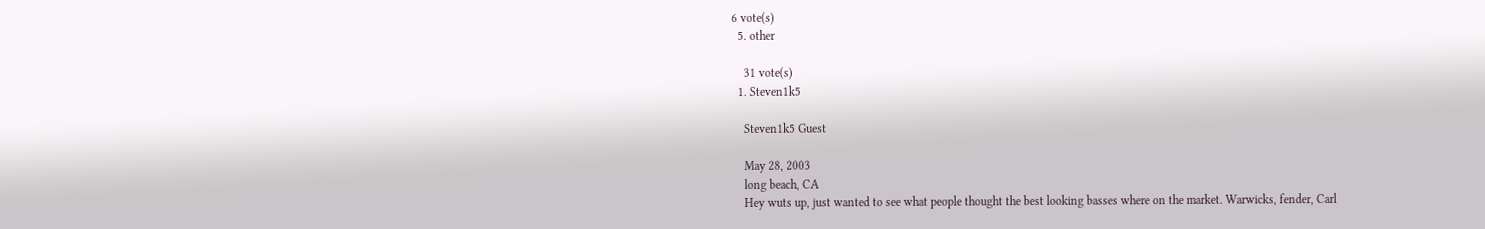6 vote(s)
  5. other

    31 vote(s)
  1. Steven1k5

    Steven1k5 Guest

    May 28, 2003
    long beach, CA
    Hey wuts up, just wanted to see what people thought the best looking basses where on the market. Warwicks, fender, Carl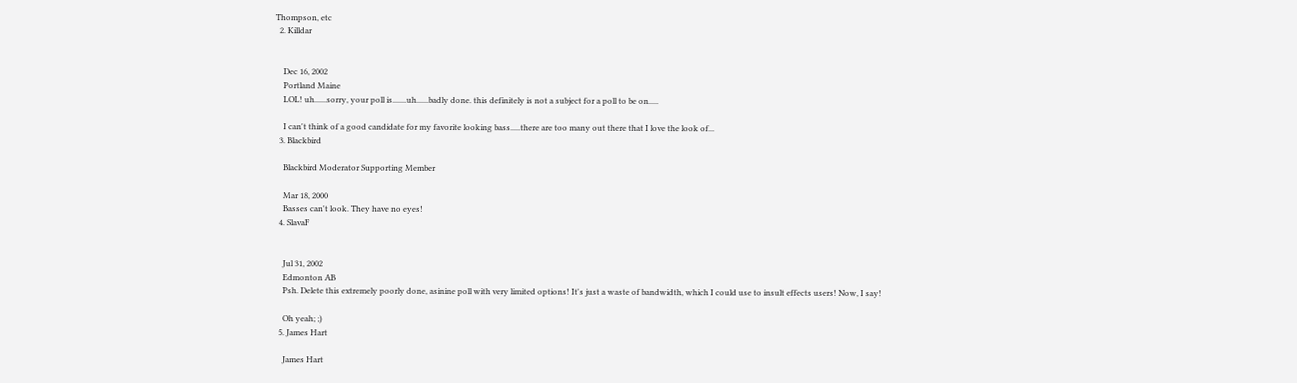Thompson, etc
  2. Killdar


    Dec 16, 2002
    Portland Maine
    LOL! uh......sorry, your poll is.......uh......badly done. this definitely is not a subject for a poll to be on.....

    I can't think of a good candidate for my favorite looking bass.....there are too many out there that I love the look of...
  3. Blackbird

    Blackbird Moderator Supporting Member

    Mar 18, 2000
    Basses can't look. They have no eyes!
  4. SlavaF


    Jul 31, 2002
    Edmonton AB
    Psh. Delete this extremely poorly done, asinine poll with very limited options! It's just a waste of bandwidth, which I could use to insult effects users! Now, I say!

    Oh yeah; ;)
  5. James Hart

    James Hart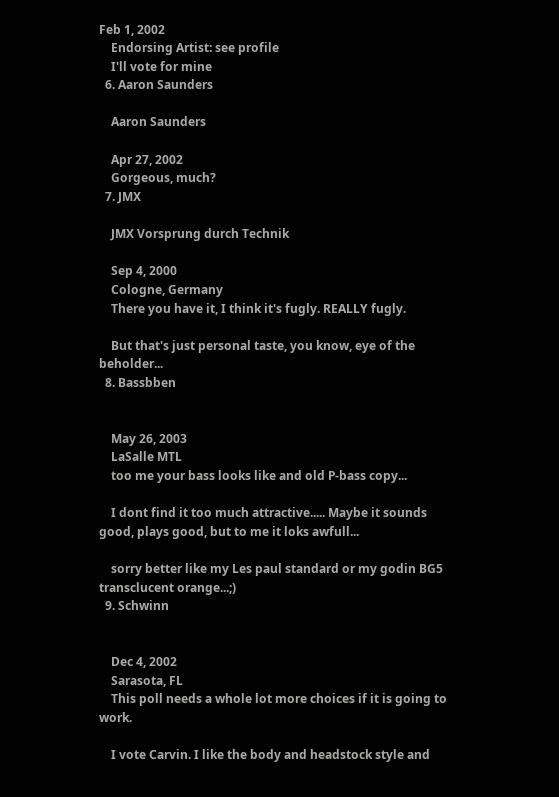Feb 1, 2002
    Endorsing Artist: see profile
    I'll vote for mine
  6. Aaron Saunders

    Aaron Saunders

    Apr 27, 2002
    Gorgeous, much?
  7. JMX

    JMX Vorsprung durch Technik

    Sep 4, 2000
    Cologne, Germany
    There you have it, I think it's fugly. REALLY fugly.

    But that's just personal taste, you know, eye of the beholder...
  8. Bassbben


    May 26, 2003
    LaSalle MTL
    too me your bass looks like and old P-bass copy...

    I dont find it too much attractive..... Maybe it sounds good, plays good, but to me it loks awfull...

    sorry better like my Les paul standard or my godin BG5 transclucent orange...;)
  9. Schwinn


    Dec 4, 2002
    Sarasota, FL
    This poll needs a whole lot more choices if it is going to work.

    I vote Carvin. I like the body and headstock style and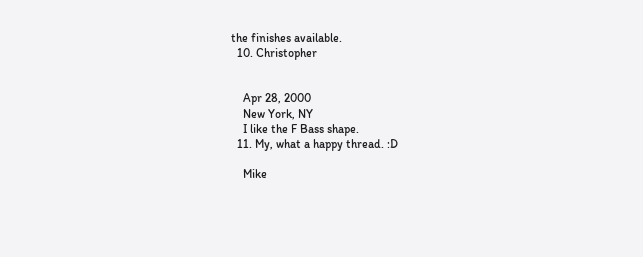the finishes available.
  10. Christopher


    Apr 28, 2000
    New York, NY
    I like the F Bass shape.
  11. My, what a happy thread. :D

    Mike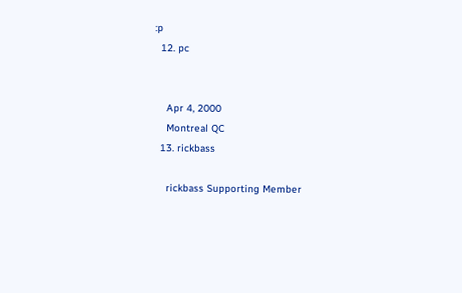:p
  12. pc


    Apr 4, 2000
    Montreal QC
  13. rickbass

    rickbass Supporting Member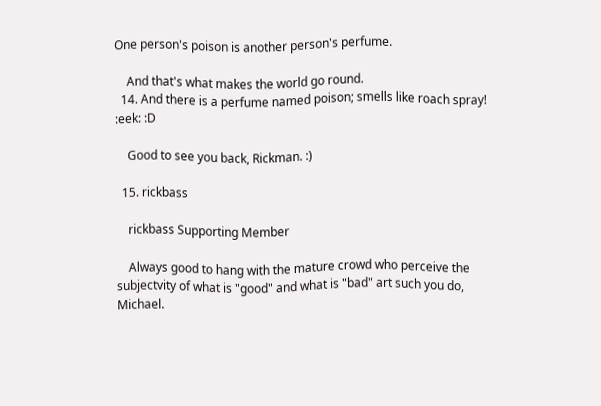One person's poison is another person's perfume.

    And that's what makes the world go round.
  14. And there is a perfume named poison; smells like roach spray! :eek: :D

    Good to see you back, Rickman. :)

  15. rickbass

    rickbass Supporting Member

    Always good to hang with the mature crowd who perceive the subjectvity of what is "good" and what is "bad" art such you do, Michael.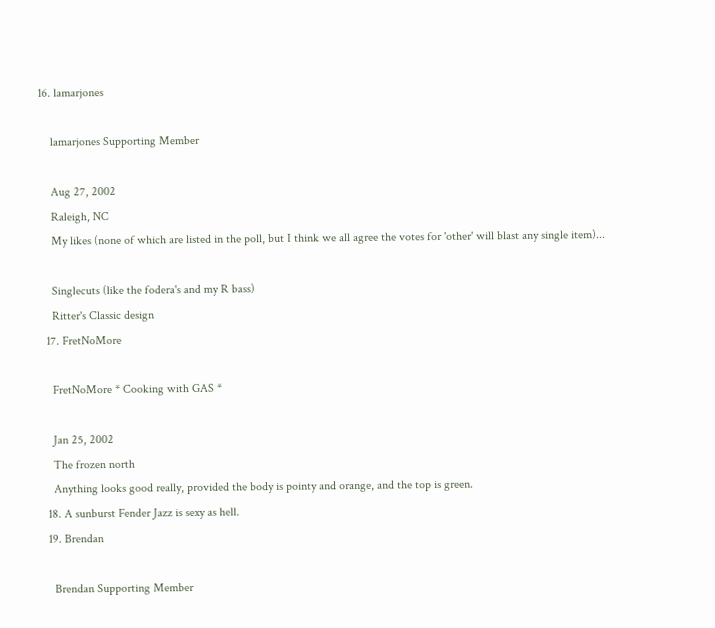16. lamarjones

    lamarjones Supporting Member

    Aug 27, 2002
    Raleigh, NC
    My likes (none of which are listed in the poll, but I think we all agree the votes for 'other' will blast any single item)...

    Singlecuts (like the fodera's and my R bass)
    Ritter's Classic design
  17. FretNoMore

    FretNoMore * Cooking with GAS *

    Jan 25, 2002
    The frozen north
    Anything looks good really, provided the body is pointy and orange, and the top is green.
  18. A sunburst Fender Jazz is sexy as hell.
  19. Brendan

    Brendan Supporting Member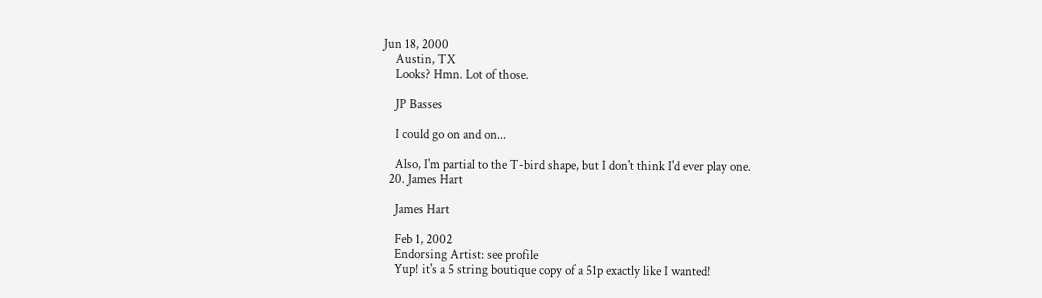Jun 18, 2000
    Austin, TX
    Looks? Hmn. Lot of those.

    JP Basses

    I could go on and on...

    Also, I'm partial to the T-bird shape, but I don't think I'd ever play one.
  20. James Hart

    James Hart

    Feb 1, 2002
    Endorsing Artist: see profile
    Yup! it's a 5 string boutique copy of a 51p exactly like I wanted!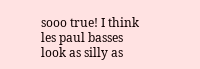sooo true! I think les paul basses look as silly as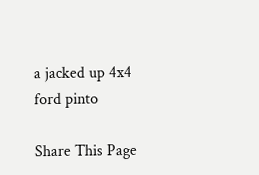a jacked up 4x4 ford pinto

Share This Page